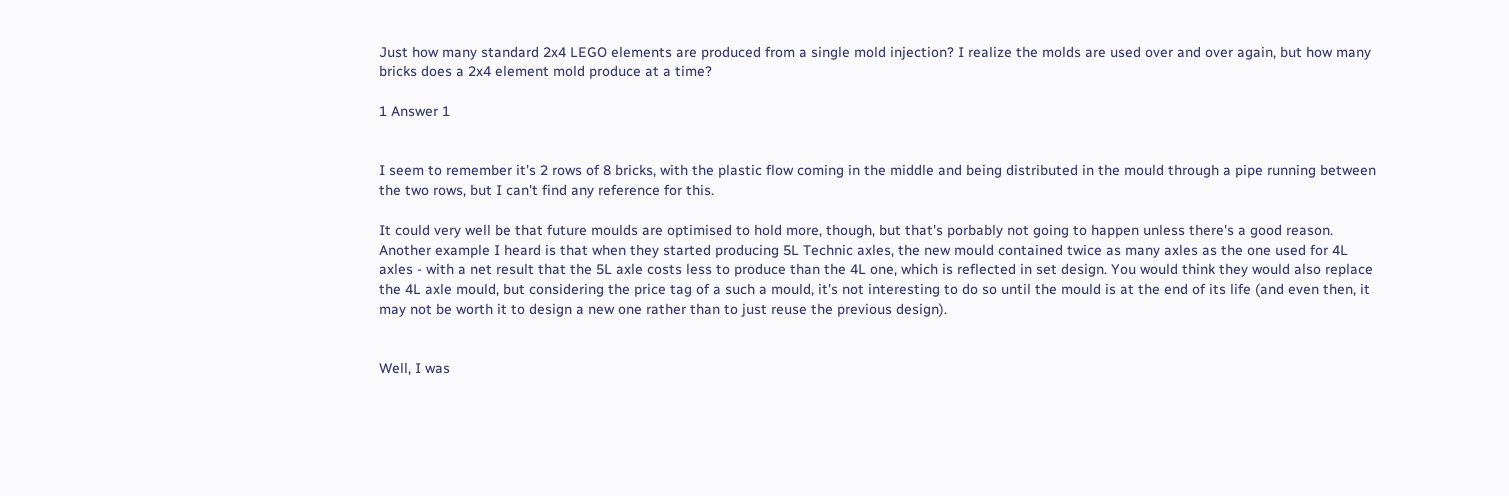Just how many standard 2x4 LEGO elements are produced from a single mold injection? I realize the molds are used over and over again, but how many bricks does a 2x4 element mold produce at a time?

1 Answer 1


I seem to remember it's 2 rows of 8 bricks, with the plastic flow coming in the middle and being distributed in the mould through a pipe running between the two rows, but I can't find any reference for this.

It could very well be that future moulds are optimised to hold more, though, but that's porbably not going to happen unless there's a good reason. Another example I heard is that when they started producing 5L Technic axles, the new mould contained twice as many axles as the one used for 4L axles - with a net result that the 5L axle costs less to produce than the 4L one, which is reflected in set design. You would think they would also replace the 4L axle mould, but considering the price tag of a such a mould, it's not interesting to do so until the mould is at the end of its life (and even then, it may not be worth it to design a new one rather than to just reuse the previous design).


Well, I was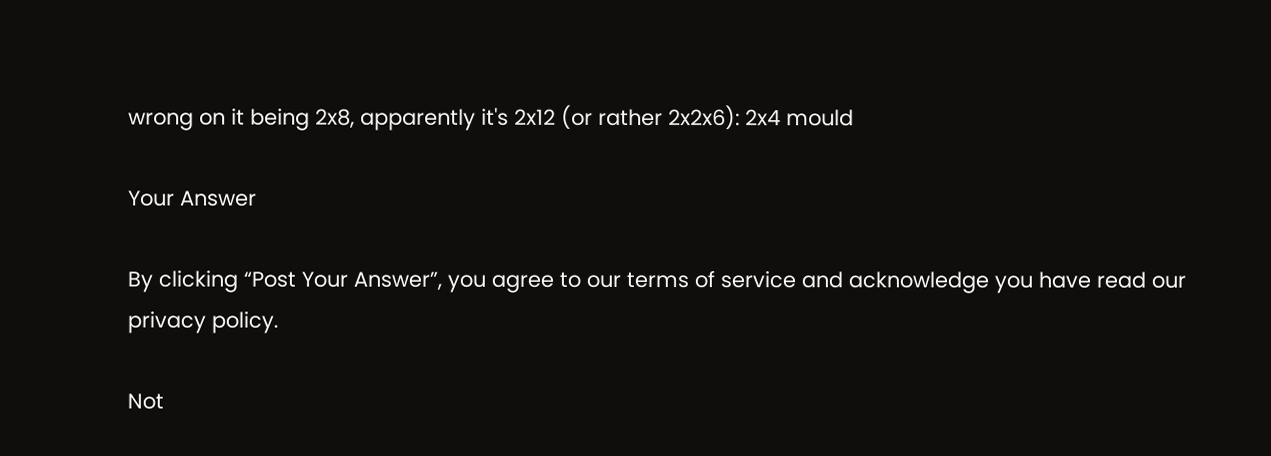wrong on it being 2x8, apparently it's 2x12 (or rather 2x2x6): 2x4 mould

Your Answer

By clicking “Post Your Answer”, you agree to our terms of service and acknowledge you have read our privacy policy.

Not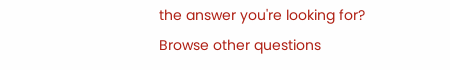the answer you're looking for? Browse other questions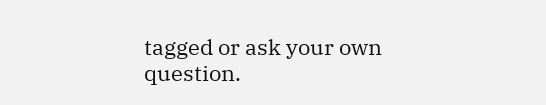tagged or ask your own question.